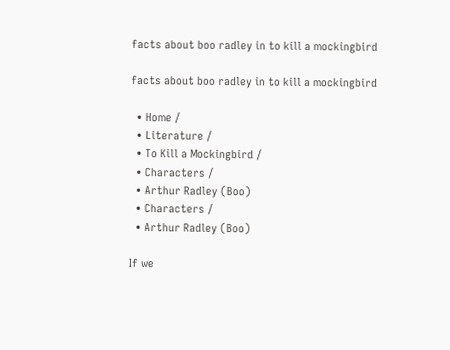facts about boo radley in to kill a mockingbird

facts about boo radley in to kill a mockingbird

  • Home /
  • Literature /
  • To Kill a Mockingbird /
  • Characters /
  • Arthur Radley (Boo)
  • Characters /
  • Arthur Radley (Boo)

If we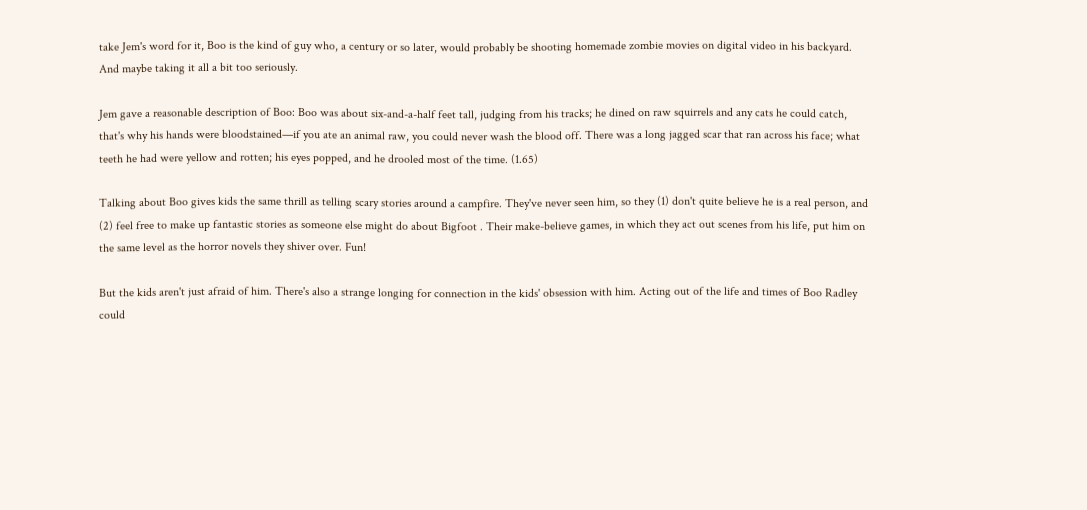take Jem's word for it, Boo is the kind of guy who, a century or so later, would probably be shooting homemade zombie movies on digital video in his backyard. And maybe taking it all a bit too seriously.

Jem gave a reasonable description of Boo: Boo was about six-and-a-half feet tall, judging from his tracks; he dined on raw squirrels and any cats he could catch, that's why his hands were bloodstained—if you ate an animal raw, you could never wash the blood off. There was a long jagged scar that ran across his face; what teeth he had were yellow and rotten; his eyes popped, and he drooled most of the time. (1.65)

Talking about Boo gives kids the same thrill as telling scary stories around a campfire. They've never seen him, so they (1) don't quite believe he is a real person, and (2) feel free to make up fantastic stories as someone else might do about Bigfoot . Their make-believe games, in which they act out scenes from his life, put him on the same level as the horror novels they shiver over. Fun!

But the kids aren't just afraid of him. There's also a strange longing for connection in the kids' obsession with him. Acting out of the life and times of Boo Radley could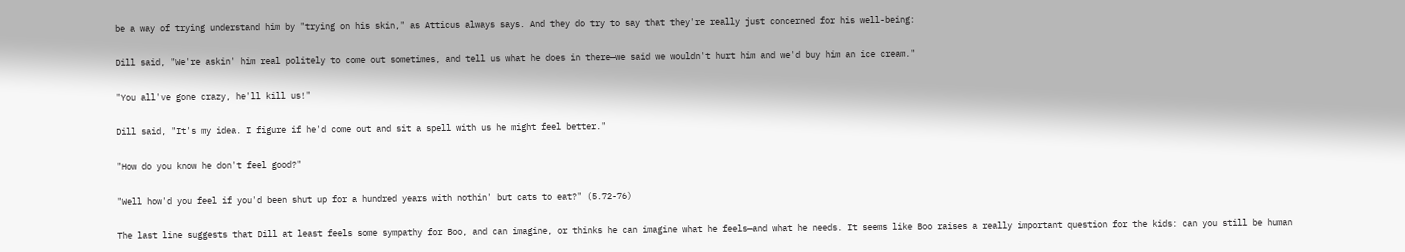be a way of trying understand him by "trying on his skin," as Atticus always says. And they do try to say that they're really just concerned for his well-being:

Dill said, "We're askin' him real politely to come out sometimes, and tell us what he does in there—we said we wouldn't hurt him and we'd buy him an ice cream."

"You all've gone crazy, he'll kill us!"

Dill said, "It's my idea. I figure if he'd come out and sit a spell with us he might feel better."

"How do you know he don't feel good?"

"Well how'd you feel if you'd been shut up for a hundred years with nothin' but cats to eat?" (5.72-76)

The last line suggests that Dill at least feels some sympathy for Boo, and can imagine, or thinks he can imagine what he feels—and what he needs. It seems like Boo raises a really important question for the kids: can you still be human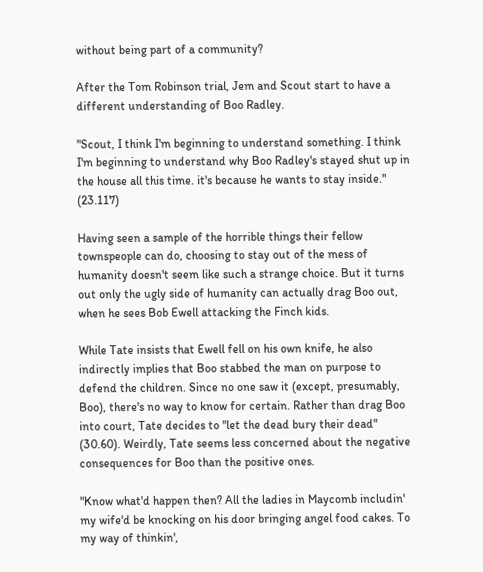without being part of a community?

After the Tom Robinson trial, Jem and Scout start to have a different understanding of Boo Radley.

"Scout, I think I'm beginning to understand something. I think I'm beginning to understand why Boo Radley's stayed shut up in the house all this time. it's because he wants to stay inside." (23.117)

Having seen a sample of the horrible things their fellow townspeople can do, choosing to stay out of the mess of humanity doesn't seem like such a strange choice. But it turns out only the ugly side of humanity can actually drag Boo out, when he sees Bob Ewell attacking the Finch kids.

While Tate insists that Ewell fell on his own knife, he also indirectly implies that Boo stabbed the man on purpose to defend the children. Since no one saw it (except, presumably, Boo), there's no way to know for certain. Rather than drag Boo into court, Tate decides to "let the dead bury their dead" (30.60). Weirdly, Tate seems less concerned about the negative consequences for Boo than the positive ones.

"Know what'd happen then? All the ladies in Maycomb includin' my wife'd be knocking on his door bringing angel food cakes. To my way of thinkin',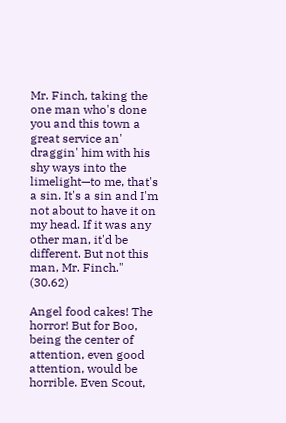Mr. Finch, taking the one man who's done you and this town a great service an' draggin' him with his shy ways into the limelight—to me, that's a sin. It's a sin and I'm not about to have it on my head. If it was any other man, it'd be different. But not this man, Mr. Finch." (30.62)

Angel food cakes! The horror! But for Boo, being the center of attention, even good attention, would be horrible. Even Scout,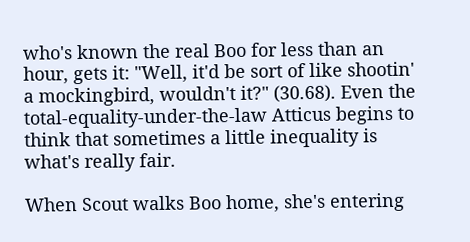who's known the real Boo for less than an hour, gets it: "Well, it'd be sort of like shootin' a mockingbird, wouldn't it?" (30.68). Even the total-equality-under-the-law Atticus begins to think that sometimes a little inequality is what's really fair.

When Scout walks Boo home, she's entering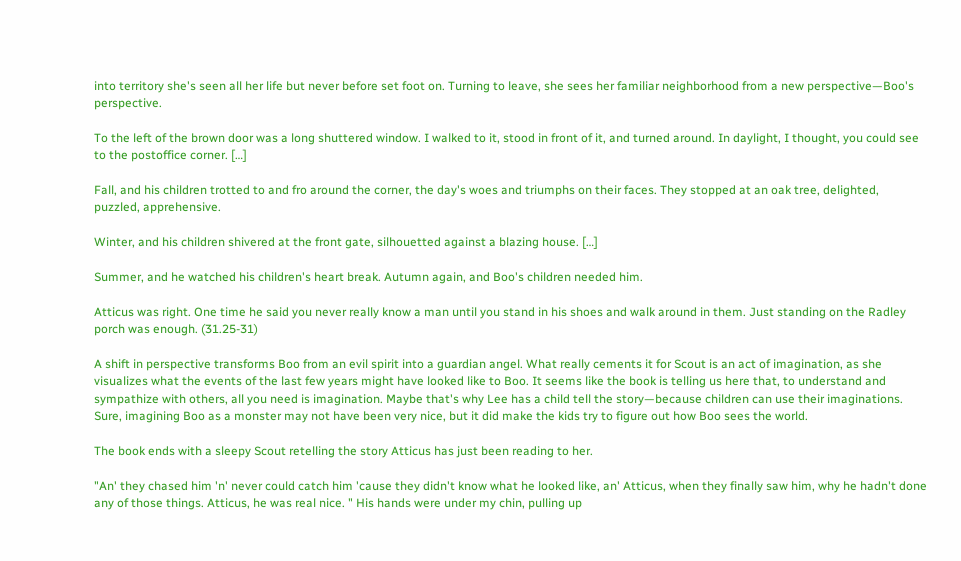into territory she's seen all her life but never before set foot on. Turning to leave, she sees her familiar neighborhood from a new perspective—Boo's perspective.

To the left of the brown door was a long shuttered window. I walked to it, stood in front of it, and turned around. In daylight, I thought, you could see to the postoffice corner. […]

Fall, and his children trotted to and fro around the corner, the day's woes and triumphs on their faces. They stopped at an oak tree, delighted, puzzled, apprehensive.

Winter, and his children shivered at the front gate, silhouetted against a blazing house. […]

Summer, and he watched his children's heart break. Autumn again, and Boo's children needed him.

Atticus was right. One time he said you never really know a man until you stand in his shoes and walk around in them. Just standing on the Radley porch was enough. (31.25-31)

A shift in perspective transforms Boo from an evil spirit into a guardian angel. What really cements it for Scout is an act of imagination, as she visualizes what the events of the last few years might have looked like to Boo. It seems like the book is telling us here that, to understand and sympathize with others, all you need is imagination. Maybe that's why Lee has a child tell the story—because children can use their imaginations. Sure, imagining Boo as a monster may not have been very nice, but it did make the kids try to figure out how Boo sees the world.

The book ends with a sleepy Scout retelling the story Atticus has just been reading to her.

"An' they chased him 'n' never could catch him 'cause they didn't know what he looked like, an' Atticus, when they finally saw him, why he hadn't done any of those things. Atticus, he was real nice. " His hands were under my chin, pulling up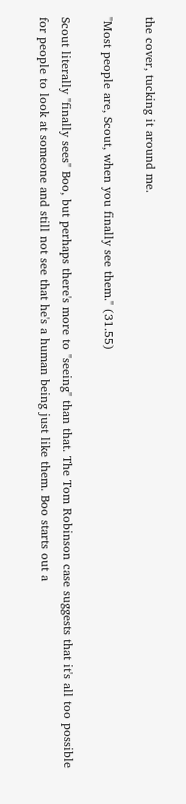the cover, tucking it around me.

"Most people are, Scout, when you finally see them." (31.55)

Scout literally "finally sees" Boo, but perhaps there's more to "seeing" than that. The Tom Robinson case suggests that it's all too possible for people to look at someone and still not see that he's a human being just like them. Boo starts out a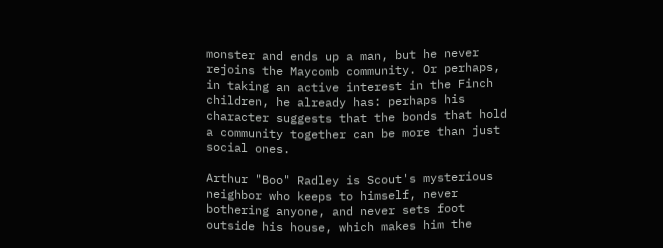monster and ends up a man, but he never rejoins the Maycomb community. Or perhaps, in taking an active interest in the Finch children, he already has: perhaps his character suggests that the bonds that hold a community together can be more than just social ones.

Arthur "Boo" Radley is Scout's mysterious neighbor who keeps to himself, never bothering anyone, and never sets foot outside his house, which makes him the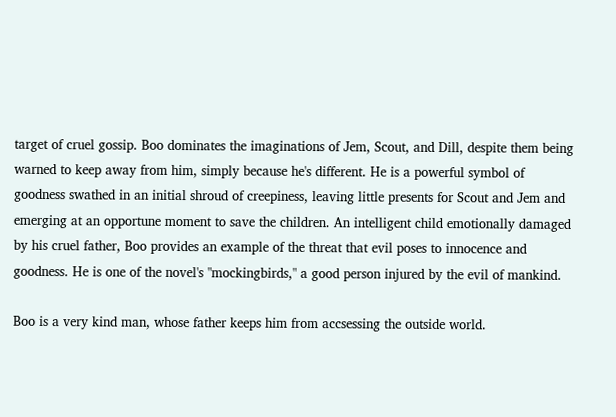target of cruel gossip. Boo dominates the imaginations of Jem, Scout, and Dill, despite them being warned to keep away from him, simply because he's different. He is a powerful symbol of goodness swathed in an initial shroud of creepiness, leaving little presents for Scout and Jem and emerging at an opportune moment to save the children. An intelligent child emotionally damaged by his cruel father, Boo provides an example of the threat that evil poses to innocence and goodness. He is one of the novel's "mockingbirds," a good person injured by the evil of mankind.

Boo is a very kind man, whose father keeps him from accsessing the outside world.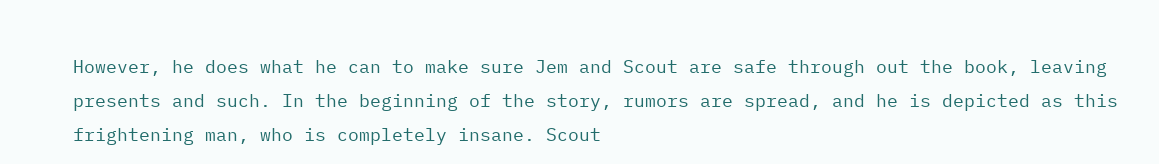However, he does what he can to make sure Jem and Scout are safe through out the book, leaving presents and such. In the beginning of the story, rumors are spread, and he is depicted as this frightening man, who is completely insane. Scout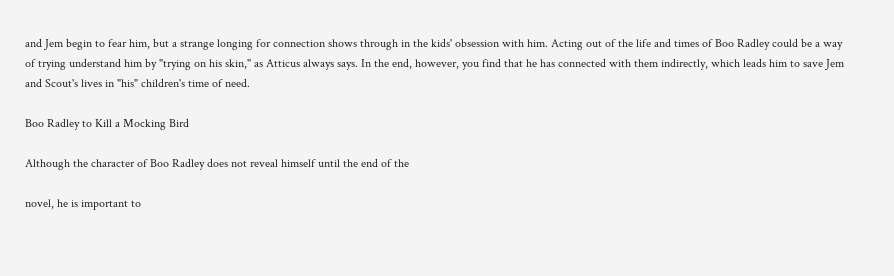and Jem begin to fear him, but a strange longing for connection shows through in the kids' obsession with him. Acting out of the life and times of Boo Radley could be a way of trying understand him by "trying on his skin," as Atticus always says. In the end, however, you find that he has connected with them indirectly, which leads him to save Jem and Scout's lives in "his" children's time of need.

Boo Radley to Kill a Mocking Bird

Although the character of Boo Radley does not reveal himself until the end of the

novel, he is important to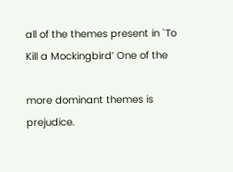all of the themes present in `To Kill a Mockingbird’ One of the

more dominant themes is prejudice.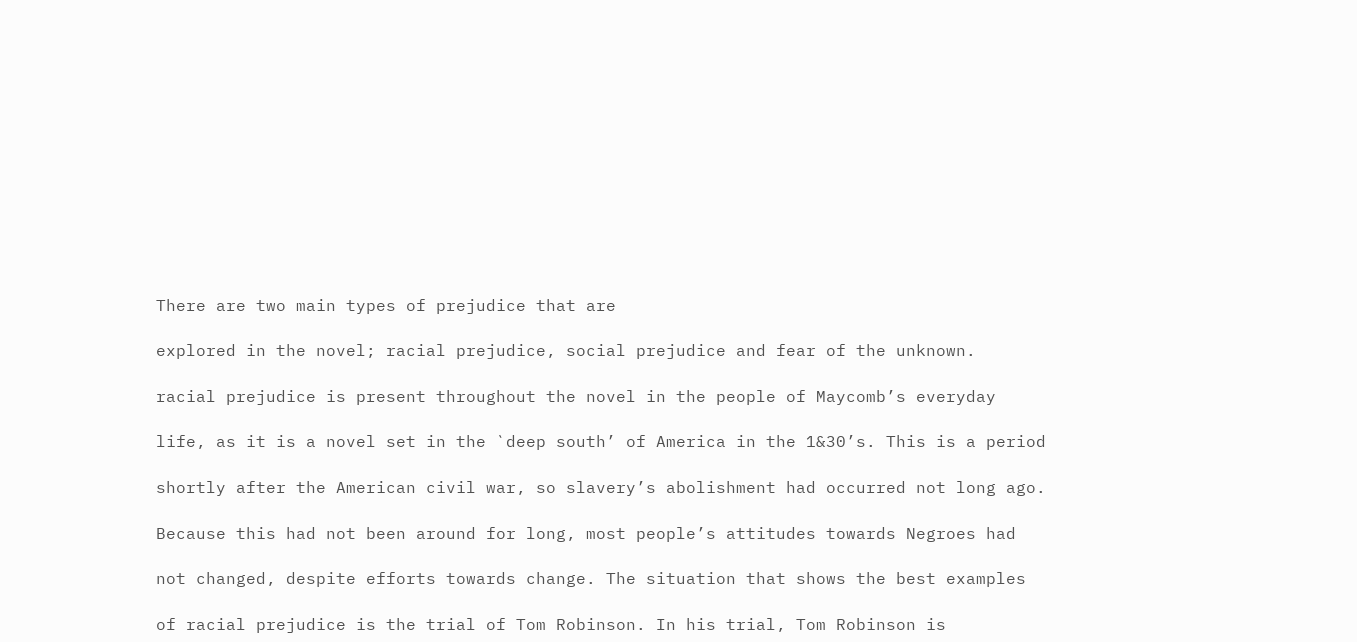There are two main types of prejudice that are

explored in the novel; racial prejudice, social prejudice and fear of the unknown.

racial prejudice is present throughout the novel in the people of Maycomb’s everyday

life, as it is a novel set in the `deep south’ of America in the 1&30’s. This is a period

shortly after the American civil war, so slavery’s abolishment had occurred not long ago.

Because this had not been around for long, most people’s attitudes towards Negroes had

not changed, despite efforts towards change. The situation that shows the best examples

of racial prejudice is the trial of Tom Robinson. In his trial, Tom Robinson is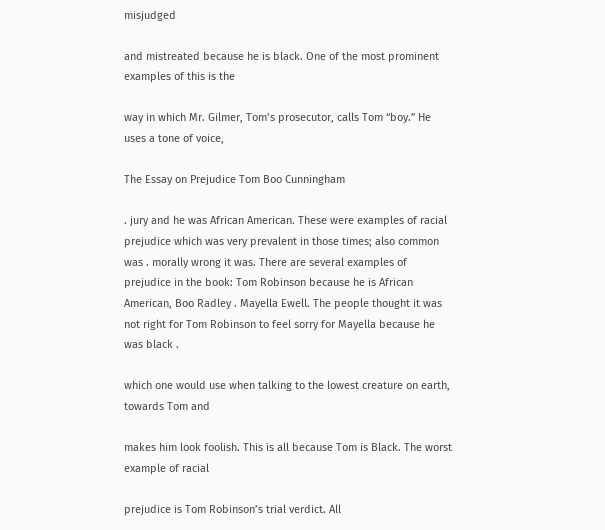misjudged

and mistreated because he is black. One of the most prominent examples of this is the

way in which Mr. Gilmer, Tom’s prosecutor, calls Tom “boy.” He uses a tone of voice,

The Essay on Prejudice Tom Boo Cunningham

. jury and he was African American. These were examples of racial prejudice which was very prevalent in those times; also common was . morally wrong it was. There are several examples of prejudice in the book: Tom Robinson because he is African American, Boo Radley . Mayella Ewell. The people thought it was not right for Tom Robinson to feel sorry for Mayella because he was black .

which one would use when talking to the lowest creature on earth, towards Tom and

makes him look foolish. This is all because Tom is Black. The worst example of racial

prejudice is Tom Robinson’s trial verdict. All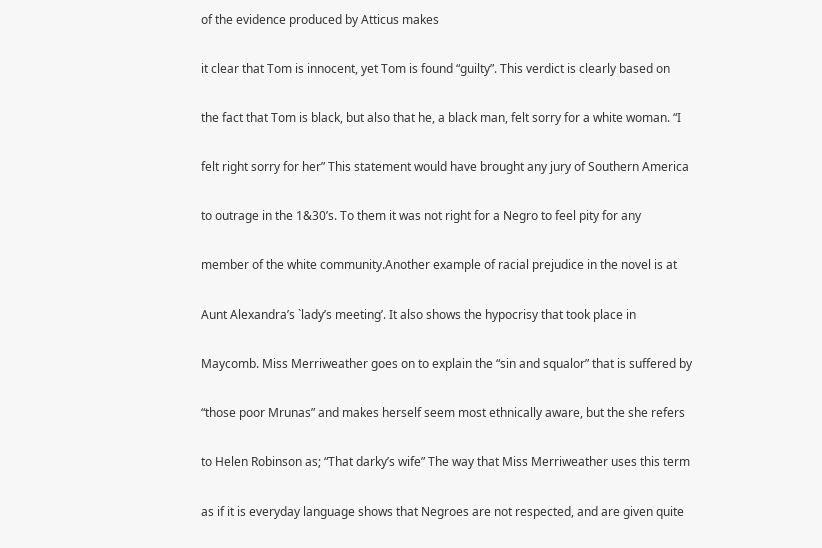of the evidence produced by Atticus makes

it clear that Tom is innocent, yet Tom is found “guilty”. This verdict is clearly based on

the fact that Tom is black, but also that he, a black man, felt sorry for a white woman. “I

felt right sorry for her” This statement would have brought any jury of Southern America

to outrage in the 1&30’s. To them it was not right for a Negro to feel pity for any

member of the white community.Another example of racial prejudice in the novel is at

Aunt Alexandra’s `lady’s meeting’. It also shows the hypocrisy that took place in

Maycomb. Miss Merriweather goes on to explain the “sin and squalor” that is suffered by

“those poor Mrunas” and makes herself seem most ethnically aware, but the she refers

to Helen Robinson as; “That darky’s wife” The way that Miss Merriweather uses this term

as if it is everyday language shows that Negroes are not respected, and are given quite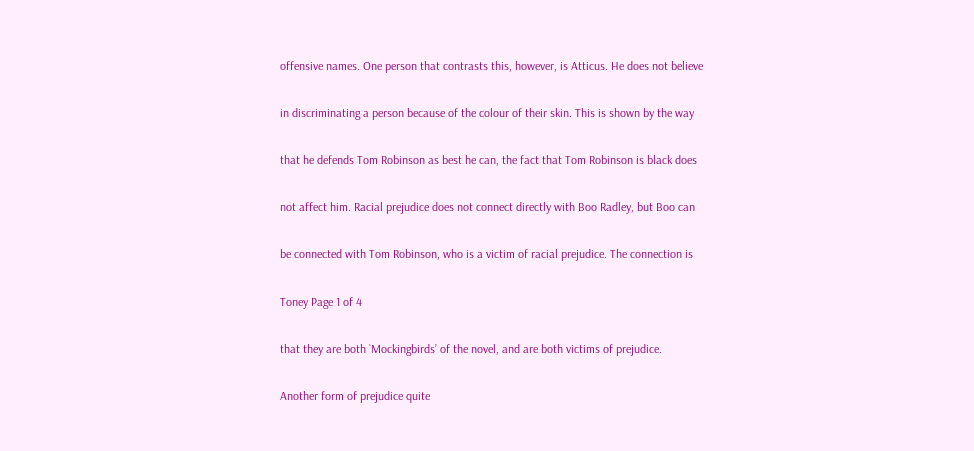offensive names. One person that contrasts this, however, is Atticus. He does not believe

in discriminating a person because of the colour of their skin. This is shown by the way

that he defends Tom Robinson as best he can, the fact that Tom Robinson is black does

not affect him. Racial prejudice does not connect directly with Boo Radley, but Boo can

be connected with Tom Robinson, who is a victim of racial prejudice. The connection is

Toney Page 1 of 4

that they are both `Mockingbirds’ of the novel, and are both victims of prejudice.

Another form of prejudice quite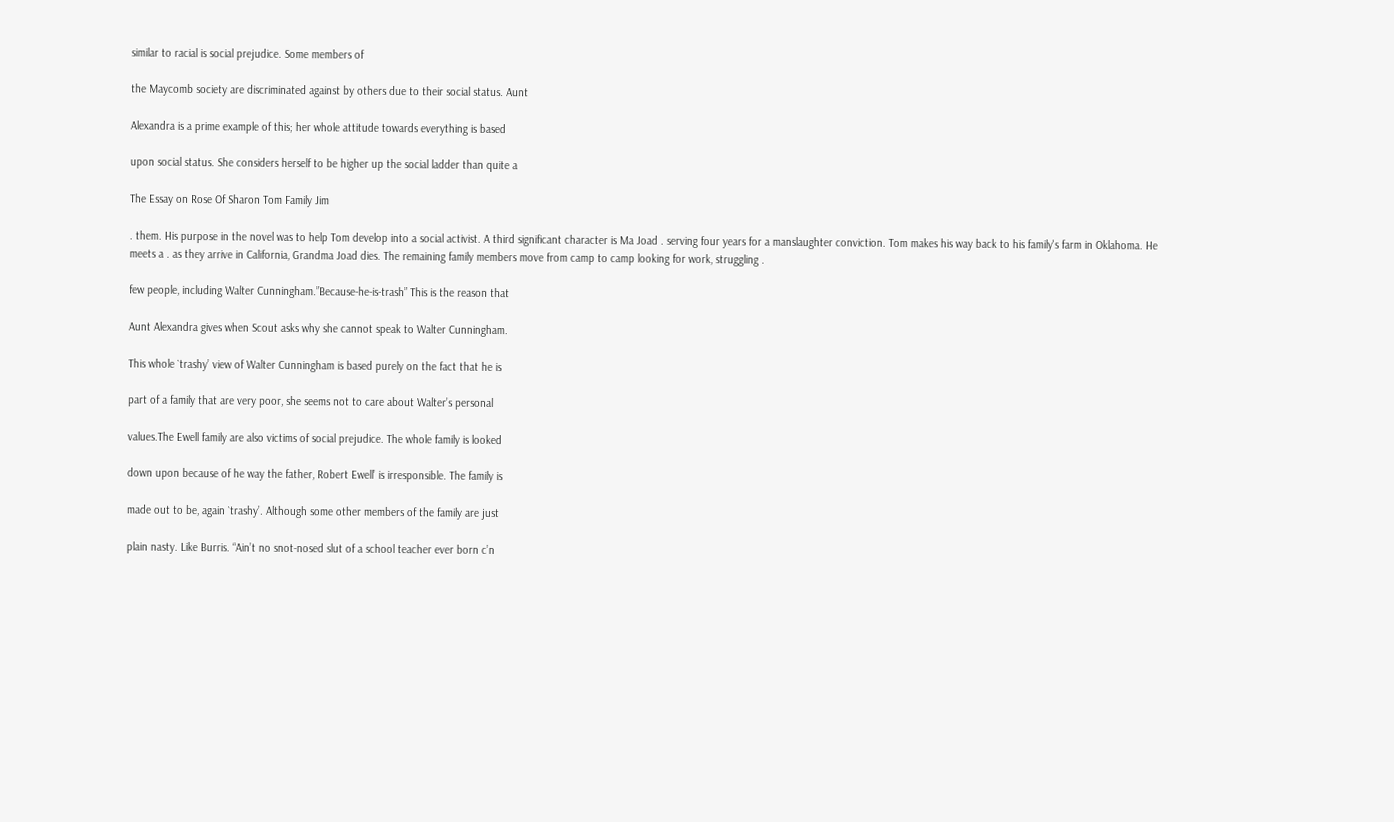similar to racial is social prejudice. Some members of

the Maycomb society are discriminated against by others due to their social status. Aunt

Alexandra is a prime example of this; her whole attitude towards everything is based

upon social status. She considers herself to be higher up the social ladder than quite a

The Essay on Rose Of Sharon Tom Family Jim

. them. His purpose in the novel was to help Tom develop into a social activist. A third significant character is Ma Joad . serving four years for a manslaughter conviction. Tom makes his way back to his family's farm in Oklahoma. He meets a . as they arrive in California, Grandma Joad dies. The remaining family members move from camp to camp looking for work, struggling .

few people, including Walter Cunningham.”Because-he-is-trash” This is the reason that

Aunt Alexandra gives when Scout asks why she cannot speak to Walter Cunningham.

This whole `trashy’ view of Walter Cunningham is based purely on the fact that he is

part of a family that are very poor, she seems not to care about Walter’s personal

values.The Ewell family are also victims of social prejudice. The whole family is looked

down upon because of he way the father, Robert Ewell’ is irresponsible. The family is

made out to be, again `trashy’. Although some other members of the family are just

plain nasty. Like Burris. “Ain’t no snot-nosed slut of a school teacher ever born c’n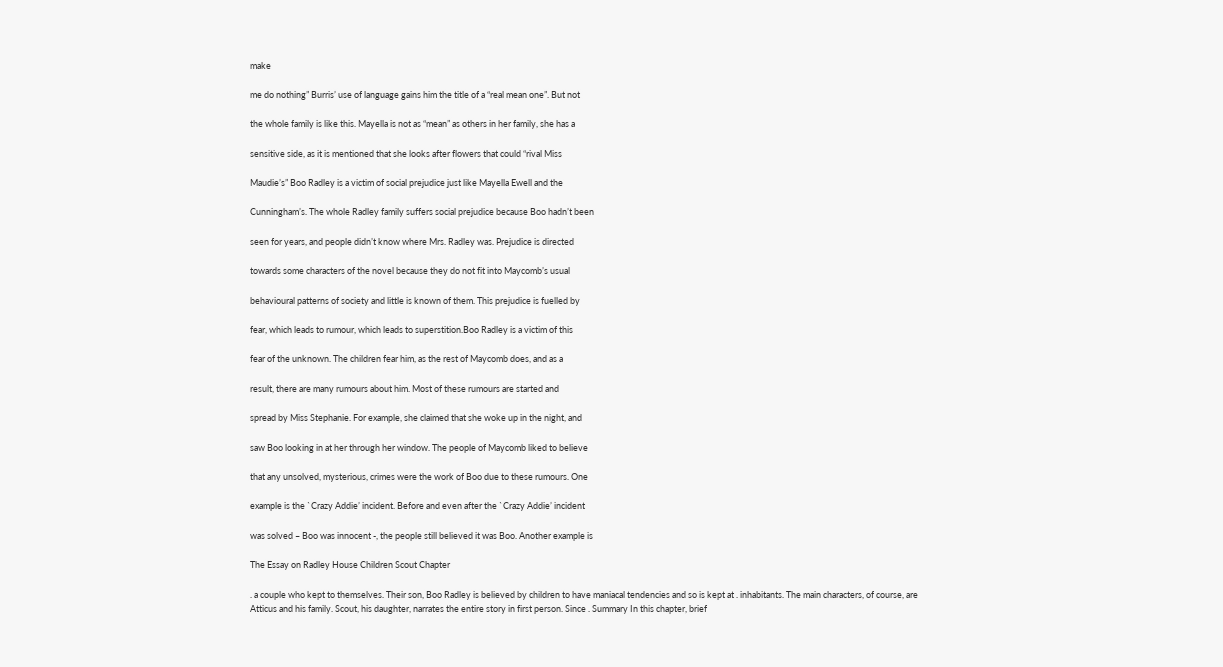make

me do nothing” Burris’ use of language gains him the title of a “real mean one”. But not

the whole family is like this. Mayella is not as “mean” as others in her family, she has a

sensitive side, as it is mentioned that she looks after flowers that could “rival Miss

Maudie’s” Boo Radley is a victim of social prejudice just like Mayella Ewell and the

Cunningham’s. The whole Radley family suffers social prejudice because Boo hadn’t been

seen for years, and people didn’t know where Mrs. Radley was. Prejudice is directed

towards some characters of the novel because they do not fit into Maycomb’s usual

behavioural patterns of society and little is known of them. This prejudice is fuelled by

fear, which leads to rumour, which leads to superstition.Boo Radley is a victim of this

fear of the unknown. The children fear him, as the rest of Maycomb does, and as a

result, there are many rumours about him. Most of these rumours are started and

spread by Miss Stephanie. For example, she claimed that she woke up in the night, and

saw Boo looking in at her through her window. The people of Maycomb liked to believe

that any unsolved, mysterious, crimes were the work of Boo due to these rumours. One

example is the `Crazy Addie’ incident. Before and even after the `Crazy Addie’ incident

was solved – Boo was innocent -, the people still believed it was Boo. Another example is

The Essay on Radley House Children Scout Chapter

. a couple who kept to themselves. Their son, Boo Radley is believed by children to have maniacal tendencies and so is kept at . inhabitants. The main characters, of course, are Atticus and his family. Scout, his daughter, narrates the entire story in first person. Since . Summary In this chapter, brief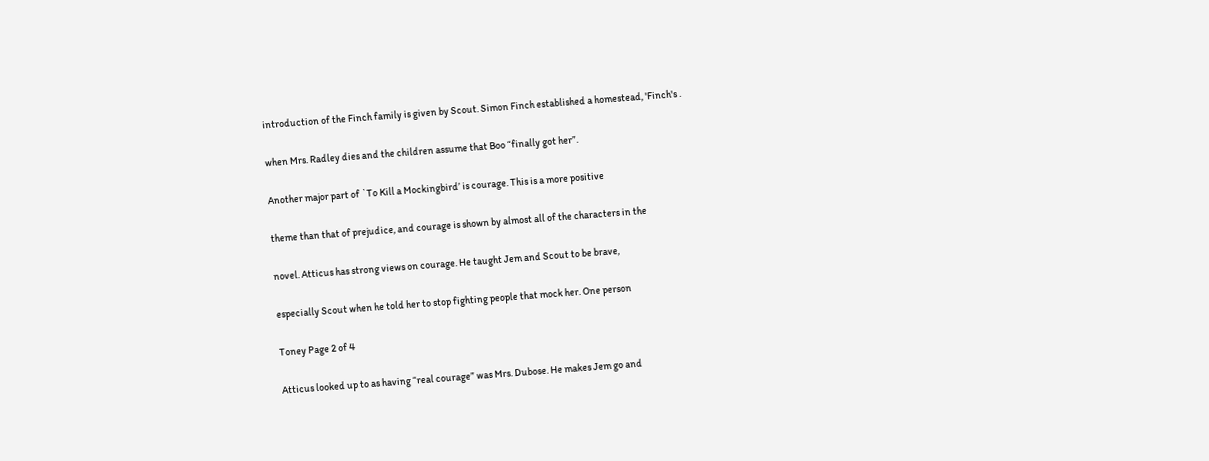introduction of the Finch family is given by Scout. Simon Finch established a homestead, 'Finch's .

when Mrs. Radley dies and the children assume that Boo “finally got her”.

Another major part of `To Kill a Mockingbird’ is courage. This is a more positive

theme than that of prejudice, and courage is shown by almost all of the characters in the

novel. Atticus has strong views on courage. He taught Jem and Scout to be brave,

especially Scout when he told her to stop fighting people that mock her. One person

Toney Page 2 of 4

Atticus looked up to as having “real courage” was Mrs. Dubose. He makes Jem go and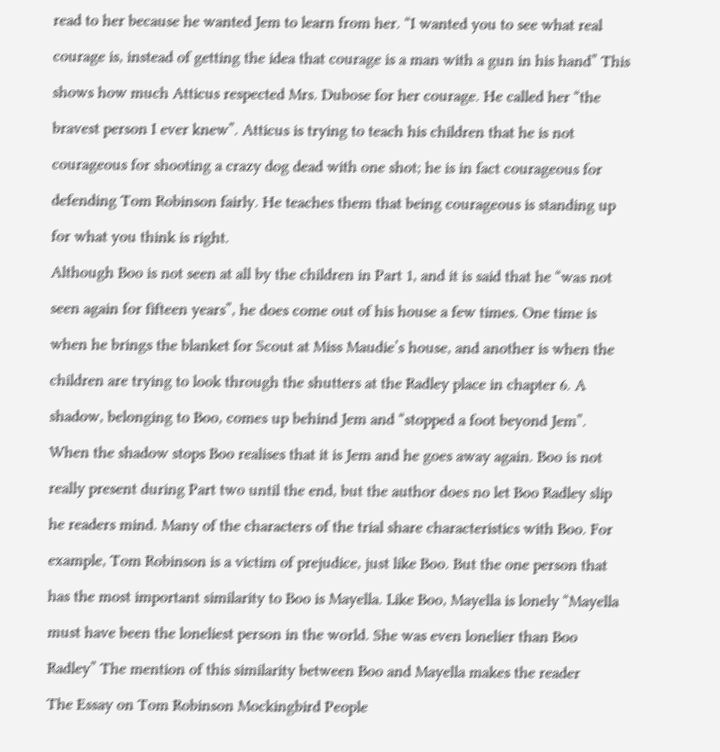read to her because he wanted Jem to learn from her. “I wanted you to see what real

courage is, instead of getting the idea that courage is a man with a gun in his hand” This

shows how much Atticus respected Mrs. Dubose for her courage. He called her “the

bravest person I ever knew”. Atticus is trying to teach his children that he is not

courageous for shooting a crazy dog dead with one shot; he is in fact courageous for

defending Tom Robinson fairly. He teaches them that being courageous is standing up

for what you think is right.

Although Boo is not seen at all by the children in Part 1, and it is said that he “was not

seen again for fifteen years”, he does come out of his house a few times. One time is

when he brings the blanket for Scout at Miss Maudie’s house, and another is when the

children are trying to look through the shutters at the Radley place in chapter 6. A

shadow, belonging to Boo, comes up behind Jem and “stopped a foot beyond Jem”.

When the shadow stops Boo realises that it is Jem and he goes away again. Boo is not

really present during Part two until the end, but the author does no let Boo Radley slip

he readers mind. Many of the characters of the trial share characteristics with Boo. For

example, Tom Robinson is a victim of prejudice, just like Boo. But the one person that

has the most important similarity to Boo is Mayella. Like Boo, Mayella is lonely “Mayella

must have been the loneliest person in the world. She was even lonelier than Boo

Radley” The mention of this similarity between Boo and Mayella makes the reader

The Essay on Tom Robinson Mockingbird People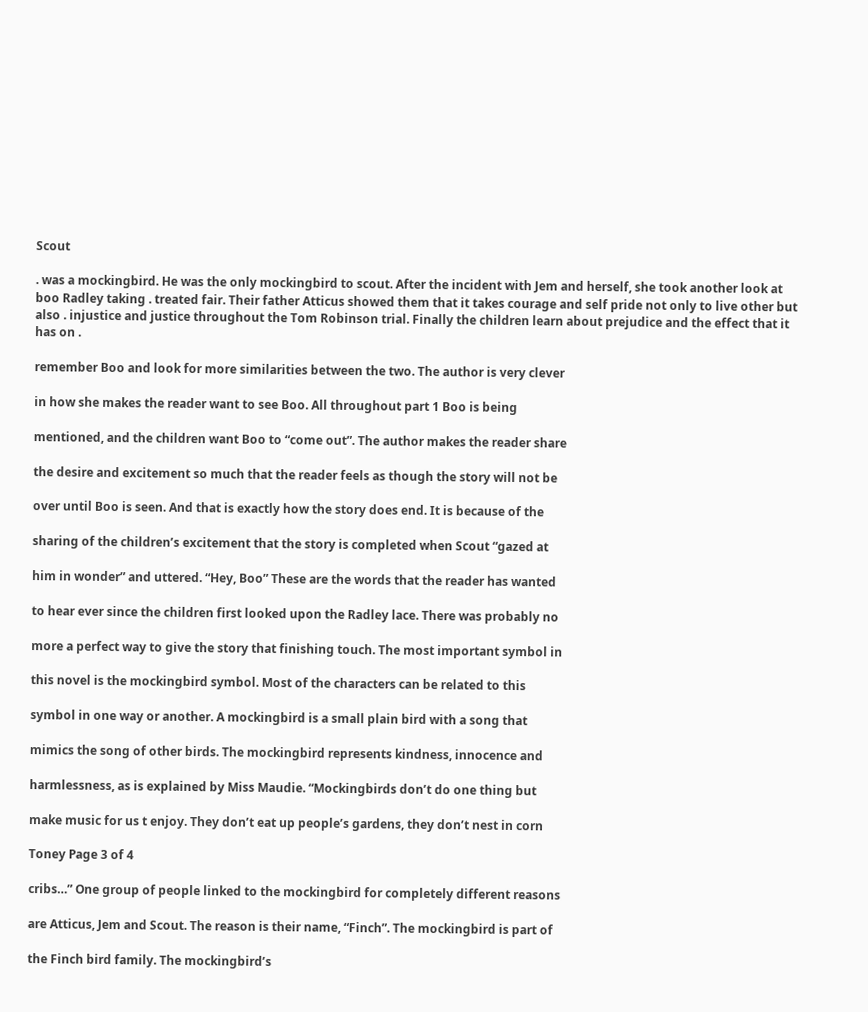Scout

. was a mockingbird. He was the only mockingbird to scout. After the incident with Jem and herself, she took another look at boo Radley taking . treated fair. Their father Atticus showed them that it takes courage and self pride not only to live other but also . injustice and justice throughout the Tom Robinson trial. Finally the children learn about prejudice and the effect that it has on .

remember Boo and look for more similarities between the two. The author is very clever

in how she makes the reader want to see Boo. All throughout part 1 Boo is being

mentioned, and the children want Boo to “come out”. The author makes the reader share

the desire and excitement so much that the reader feels as though the story will not be

over until Boo is seen. And that is exactly how the story does end. It is because of the

sharing of the children’s excitement that the story is completed when Scout “gazed at

him in wonder” and uttered. “Hey, Boo” These are the words that the reader has wanted

to hear ever since the children first looked upon the Radley lace. There was probably no

more a perfect way to give the story that finishing touch. The most important symbol in

this novel is the mockingbird symbol. Most of the characters can be related to this

symbol in one way or another. A mockingbird is a small plain bird with a song that

mimics the song of other birds. The mockingbird represents kindness, innocence and

harmlessness, as is explained by Miss Maudie. “Mockingbirds don’t do one thing but

make music for us t enjoy. They don’t eat up people’s gardens, they don’t nest in corn

Toney Page 3 of 4

cribs…” One group of people linked to the mockingbird for completely different reasons

are Atticus, Jem and Scout. The reason is their name, “Finch”. The mockingbird is part of

the Finch bird family. The mockingbird’s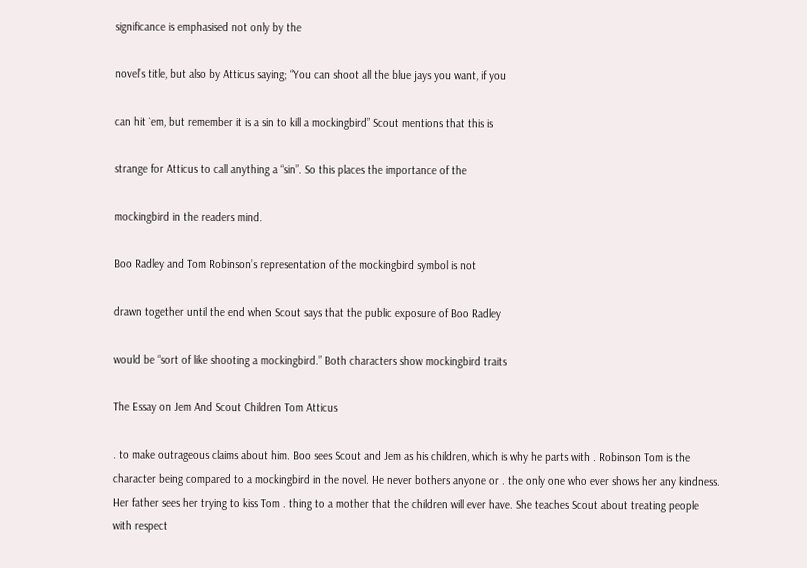significance is emphasised not only by the

novel’s title, but also by Atticus saying; “You can shoot all the blue jays you want, if you

can hit `em, but remember it is a sin to kill a mockingbird” Scout mentions that this is

strange for Atticus to call anything a “sin”. So this places the importance of the

mockingbird in the readers mind.

Boo Radley and Tom Robinson’s representation of the mockingbird symbol is not

drawn together until the end when Scout says that the public exposure of Boo Radley

would be “sort of like shooting a mockingbird.” Both characters show mockingbird traits

The Essay on Jem And Scout Children Tom Atticus

. to make outrageous claims about him. Boo sees Scout and Jem as his children, which is why he parts with . Robinson Tom is the character being compared to a mockingbird in the novel. He never bothers anyone or . the only one who ever shows her any kindness. Her father sees her trying to kiss Tom . thing to a mother that the children will ever have. She teaches Scout about treating people with respect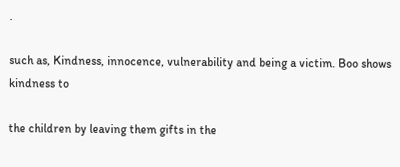.

such as, Kindness, innocence, vulnerability and being a victim. Boo shows kindness to

the children by leaving them gifts in the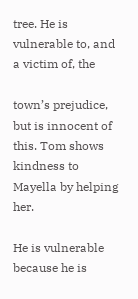tree. He is vulnerable to, and a victim of, the

town’s prejudice, but is innocent of this. Tom shows kindness to Mayella by helping her.

He is vulnerable because he is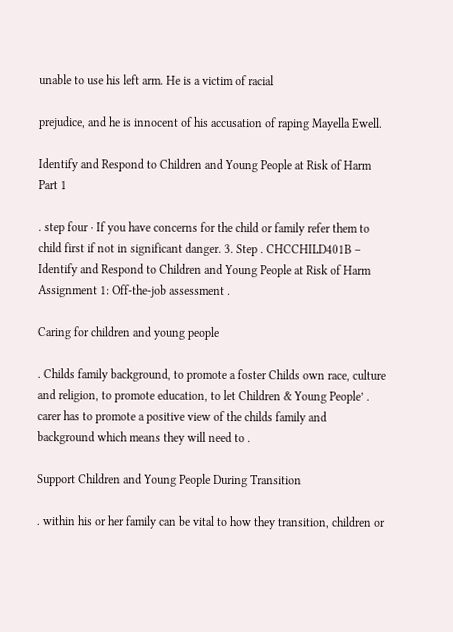unable to use his left arm. He is a victim of racial

prejudice, and he is innocent of his accusation of raping Mayella Ewell.

Identify and Respond to Children and Young People at Risk of Harm Part 1

. step four · If you have concerns for the child or family refer them to child first if not in significant danger. 3. Step . CHCCHILD401B – Identify and Respond to Children and Young People at Risk of Harm Assignment 1: Off-the-job assessment .

Caring for children and young people

. Childs family background, to promote a foster Childs own race, culture and religion, to promote education, to let Children & Young People’ . carer has to promote a positive view of the childs family and background which means they will need to .

Support Children and Young People During Transition

. within his or her family can be vital to how they transition, children or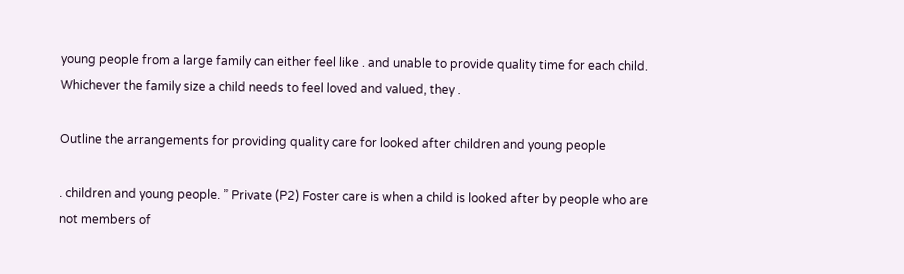young people from a large family can either feel like . and unable to provide quality time for each child. Whichever the family size a child needs to feel loved and valued, they .

Outline the arrangements for providing quality care for looked after children and young people

. children and young people. ” Private (P2) Foster care is when a child is looked after by people who are not members of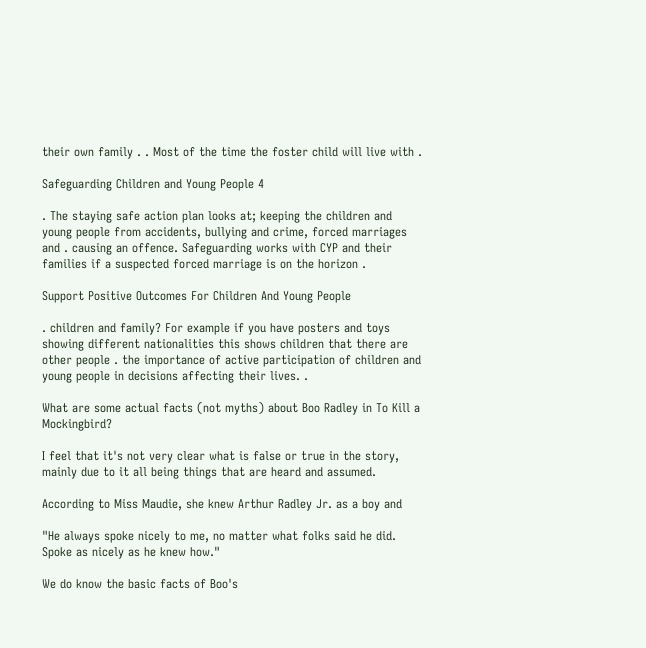their own family . . Most of the time the foster child will live with .

Safeguarding Children and Young People 4

. The staying safe action plan looks at; keeping the children and young people from accidents, bullying and crime, forced marriages and . causing an offence. Safeguarding works with CYP and their families if a suspected forced marriage is on the horizon .

Support Positive Outcomes For Children And Young People

. children and family? For example if you have posters and toys showing different nationalities this shows children that there are other people . the importance of active participation of children and young people in decisions affecting their lives. .

What are some actual facts (not myths) about Boo Radley in To Kill a Mockingbird?

I feel that it's not very clear what is false or true in the story, mainly due to it all being things that are heard and assumed.

According to Miss Maudie, she knew Arthur Radley Jr. as a boy and

"He always spoke nicely to me, no matter what folks said he did. Spoke as nicely as he knew how."

We do know the basic facts of Boo's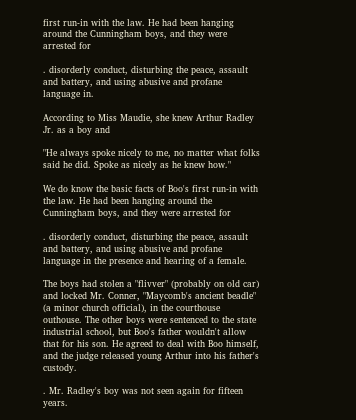first run-in with the law. He had been hanging around the Cunningham boys, and they were arrested for

. disorderly conduct, disturbing the peace, assault and battery, and using abusive and profane language in.

According to Miss Maudie, she knew Arthur Radley Jr. as a boy and

"He always spoke nicely to me, no matter what folks said he did. Spoke as nicely as he knew how."

We do know the basic facts of Boo's first run-in with the law. He had been hanging around the Cunningham boys, and they were arrested for

. disorderly conduct, disturbing the peace, assault and battery, and using abusive and profane language in the presence and hearing of a female.

The boys had stolen a "flivver" (probably on old car) and locked Mr. Conner, "Maycomb's ancient beadle" (a minor church official), in the courthouse outhouse. The other boys were sentenced to the state industrial school, but Boo's father wouldn't allow that for his son. He agreed to deal with Boo himself, and the judge released young Arthur into his father's custody.

. Mr. Radley's boy was not seen again for fifteen years.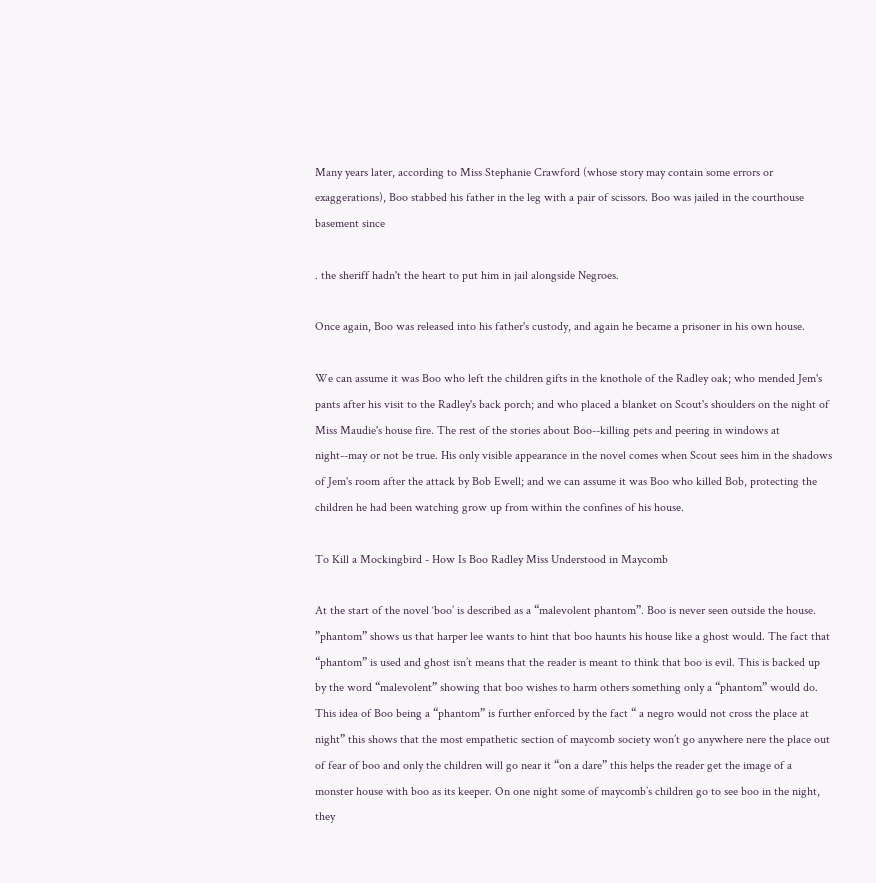Many years later, according to Miss Stephanie Crawford (whose story may contain some errors or exaggerations), Boo stabbed his father in the leg with a pair of scissors. Boo was jailed in the courthouse basement since

. the sheriff hadn't the heart to put him in jail alongside Negroes.

Once again, Boo was released into his father's custody, and again he became a prisoner in his own house.

We can assume it was Boo who left the children gifts in the knothole of the Radley oak; who mended Jem's pants after his visit to the Radley's back porch; and who placed a blanket on Scout's shoulders on the night of Miss Maudie's house fire. The rest of the stories about Boo--killing pets and peering in windows at night--may or not be true. His only visible appearance in the novel comes when Scout sees him in the shadows of Jem's room after the attack by Bob Ewell; and we can assume it was Boo who killed Bob, protecting the children he had been watching grow up from within the confines of his house.

To Kill a Mockingbird - How Is Boo Radley Miss Understood in Maycomb

At the start of the novel ‘boo’ is described as a “malevolent phantom”. Boo is never seen outside the house. ”phantom” shows us that harper lee wants to hint that boo haunts his house like a ghost would. The fact that “phantom” is used and ghost isn’t means that the reader is meant to think that boo is evil. This is backed up by the word “malevolent” showing that boo wishes to harm others something only a “phantom” would do. This idea of Boo being a “phantom” is further enforced by the fact “ a negro would not cross the place at night” this shows that the most empathetic section of maycomb society won’t go anywhere nere the place out of fear of boo and only the children will go near it “on a dare” this helps the reader get the image of a monster house with boo as its keeper. On one night some of maycomb’s children go to see boo in the night, they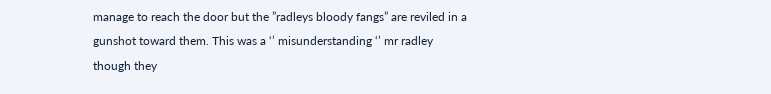manage to reach the door but the ”radleys bloody fangs” are reviled in a gunshot toward them. This was a ‘’ misunderstanding ‘’ mr radley though they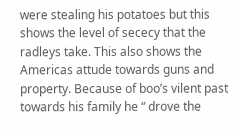were stealing his potatoes but this shows the level of sececy that the radleys take. This also shows the Americas attude towards guns and property. Because of boo’s vilent past towards his family he “ drove the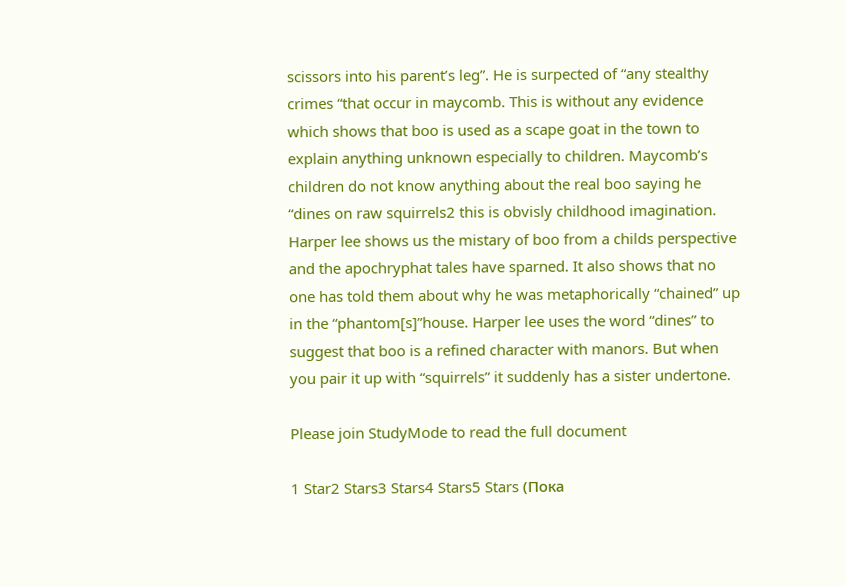scissors into his parent’s leg”. He is surpected of “any stealthy crimes “that occur in maycomb. This is without any evidence which shows that boo is used as a scape goat in the town to explain anything unknown especially to children. Maycomb’s children do not know anything about the real boo saying he “dines on raw squirrels2 this is obvisly childhood imagination. Harper lee shows us the mistary of boo from a childs perspective and the apochryphat tales have sparned. It also shows that no one has told them about why he was metaphorically “chained” up in the “phantom[s]”house. Harper lee uses the word “dines” to suggest that boo is a refined character with manors. But when you pair it up with “squirrels” it suddenly has a sister undertone.

Please join StudyMode to read the full document

1 Star2 Stars3 Stars4 Stars5 Stars (Пока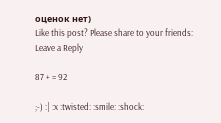оценок нет)
Like this post? Please share to your friends:
Leave a Reply

87 + = 92

;-) :| :x :twisted: :smile: :shock: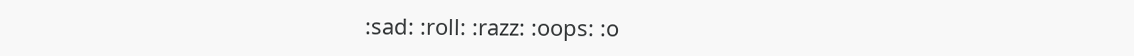:sad: :roll: :razz: :oops: :o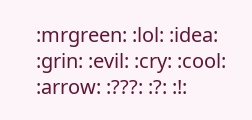:mrgreen: :lol: :idea: :grin: :evil: :cry: :cool: :arrow: :???: :?: :!: